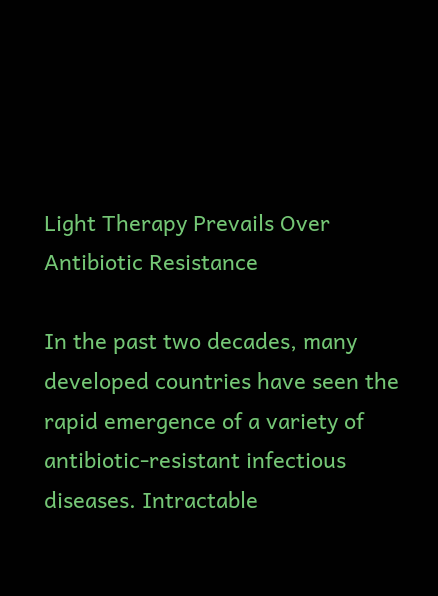Light Therapy Prevails Over Antibiotic Resistance

In the past two decades, many developed countries have seen the rapid emergence of a variety of antibiotic-resistant infectious diseases. Intractable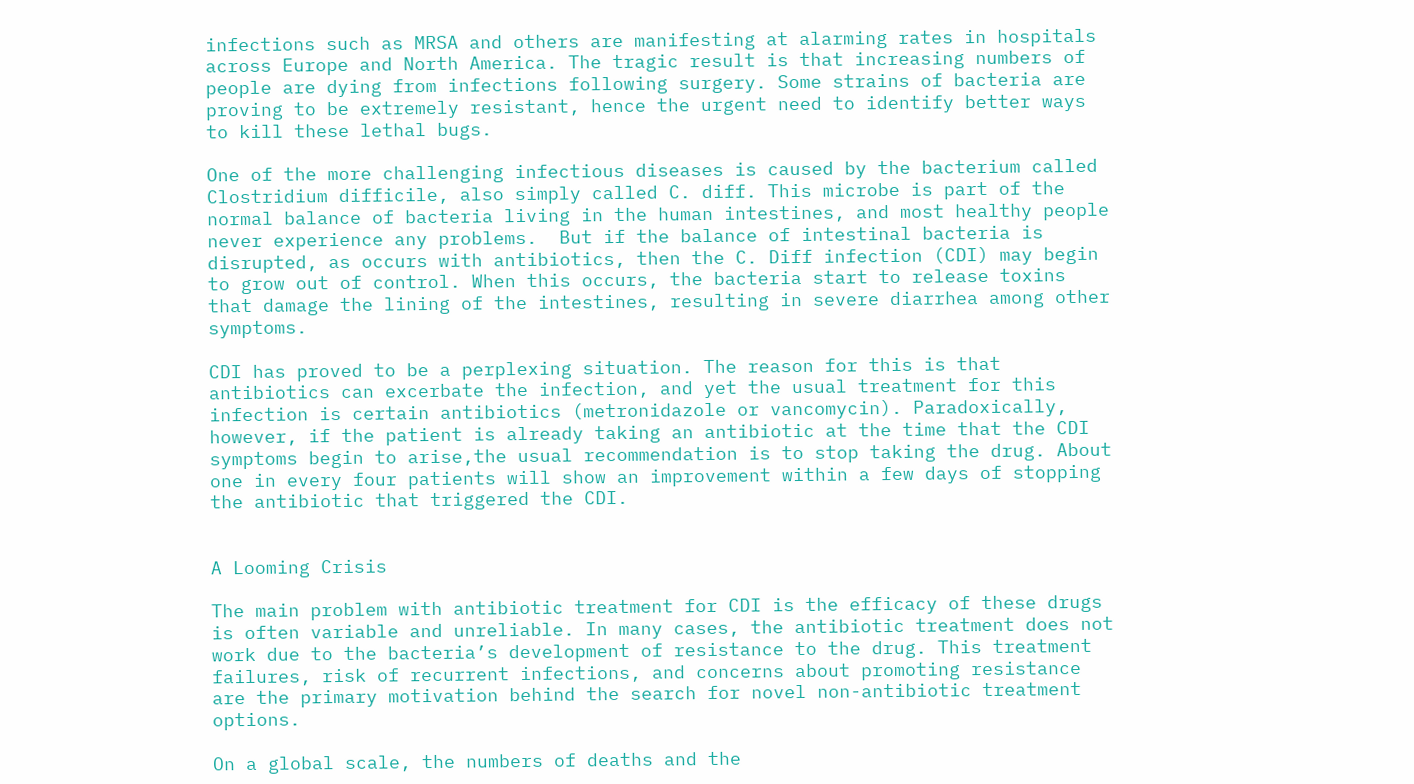infections such as MRSA and others are manifesting at alarming rates in hospitals across Europe and North America. The tragic result is that increasing numbers of people are dying from infections following surgery. Some strains of bacteria are proving to be extremely resistant, hence the urgent need to identify better ways to kill these lethal bugs.

One of the more challenging infectious diseases is caused by the bacterium called Clostridium difficile, also simply called C. diff. This microbe is part of the normal balance of bacteria living in the human intestines, and most healthy people never experience any problems.  But if the balance of intestinal bacteria is disrupted, as occurs with antibiotics, then the C. Diff infection (CDI) may begin to grow out of control. When this occurs, the bacteria start to release toxins that damage the lining of the intestines, resulting in severe diarrhea among other symptoms.

CDI has proved to be a perplexing situation. The reason for this is that antibiotics can excerbate the infection, and yet the usual treatment for this infection is certain antibiotics (metronidazole or vancomycin). Paradoxically, however, if the patient is already taking an antibiotic at the time that the CDI symptoms begin to arise,the usual recommendation is to stop taking the drug. About one in every four patients will show an improvement within a few days of stopping the antibiotic that triggered the CDI.


A Looming Crisis

The main problem with antibiotic treatment for CDI is the efficacy of these drugs is often variable and unreliable. In many cases, the antibiotic treatment does not work due to the bacteria’s development of resistance to the drug. This treatment failures, risk of recurrent infections, and concerns about promoting resistance are the primary motivation behind the search for novel non-antibiotic treatment options.

On a global scale, the numbers of deaths and the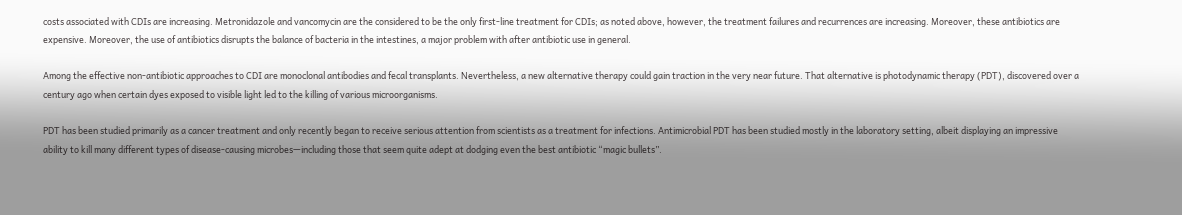costs associated with CDIs are increasing. Metronidazole and vancomycin are the considered to be the only first-line treatment for CDIs; as noted above, however, the treatment failures and recurrences are increasing. Moreover, these antibiotics are expensive. Moreover, the use of antibiotics disrupts the balance of bacteria in the intestines, a major problem with after antibiotic use in general.

Among the effective non-antibiotic approaches to CDI are monoclonal antibodies and fecal transplants. Nevertheless, a new alternative therapy could gain traction in the very near future. That alternative is photodynamic therapy (PDT), discovered over a century ago when certain dyes exposed to visible light led to the killing of various microorganisms.

PDT has been studied primarily as a cancer treatment and only recently began to receive serious attention from scientists as a treatment for infections. Antimicrobial PDT has been studied mostly in the laboratory setting, albeit displaying an impressive ability to kill many different types of disease-causing microbes—including those that seem quite adept at dodging even the best antibiotic “magic bullets”.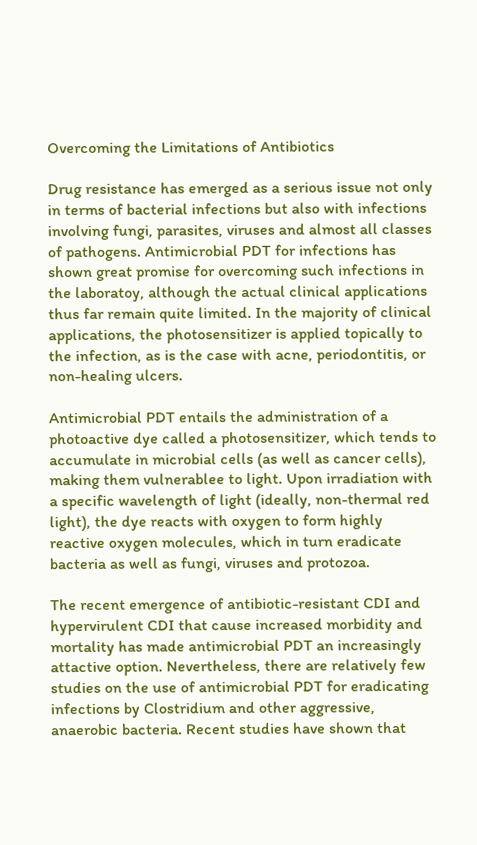Overcoming the Limitations of Antibiotics

Drug resistance has emerged as a serious issue not only in terms of bacterial infections but also with infections involving fungi, parasites, viruses and almost all classes of pathogens. Antimicrobial PDT for infections has shown great promise for overcoming such infections in the laboratoy, although the actual clinical applications thus far remain quite limited. In the majority of clinical applications, the photosensitizer is applied topically to the infection, as is the case with acne, periodontitis, or non-healing ulcers.

Antimicrobial PDT entails the administration of a photoactive dye called a photosensitizer, which tends to accumulate in microbial cells (as well as cancer cells), making them vulnerablee to light. Upon irradiation with a specific wavelength of light (ideally, non-thermal red light), the dye reacts with oxygen to form highly reactive oxygen molecules, which in turn eradicate bacteria as well as fungi, viruses and protozoa.

The recent emergence of antibiotic-resistant CDI and hypervirulent CDI that cause increased morbidity and mortality has made antimicrobial PDT an increasingly attactive option. Nevertheless, there are relatively few studies on the use of antimicrobial PDT for eradicating infections by Clostridium and other aggressive, anaerobic bacteria. Recent studies have shown that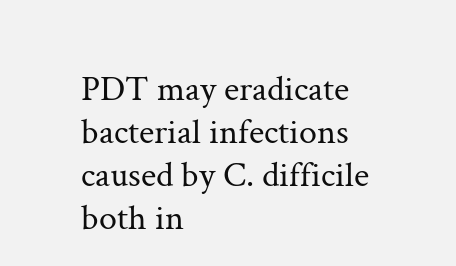PDT may eradicate bacterial infections caused by C. difficile both in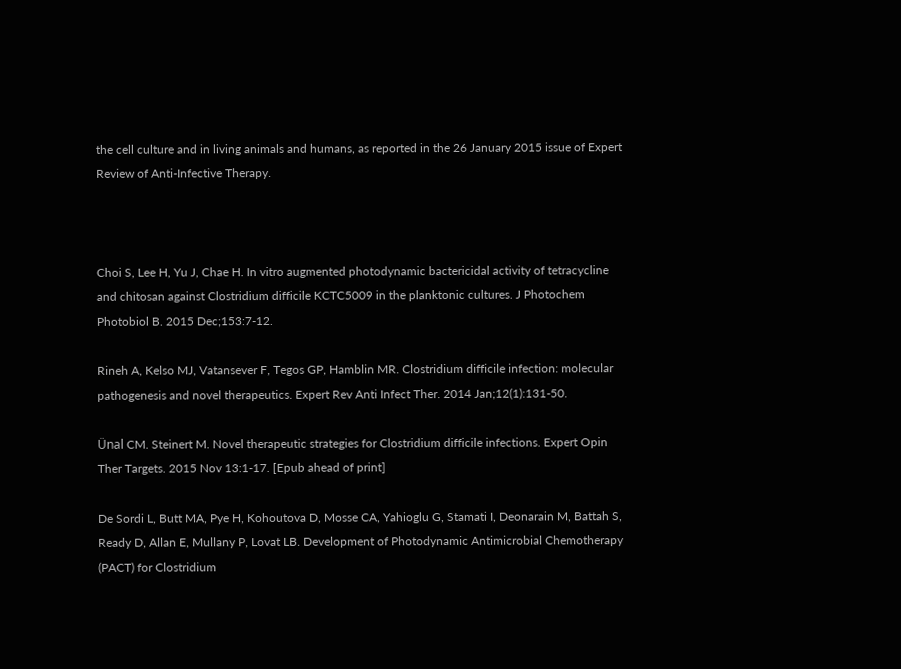the cell culture and in living animals and humans, as reported in the 26 January 2015 issue of Expert Review of Anti-Infective Therapy.



Choi S, Lee H, Yu J, Chae H. In vitro augmented photodynamic bactericidal activity of tetracycline and chitosan against Clostridium difficile KCTC5009 in the planktonic cultures. J Photochem Photobiol B. 2015 Dec;153:7-12.

Rineh A, Kelso MJ, Vatansever F, Tegos GP, Hamblin MR. Clostridium difficile infection: molecular pathogenesis and novel therapeutics. Expert Rev Anti Infect Ther. 2014 Jan;12(1):131-50.

Ünal CM. Steinert M. Novel therapeutic strategies for Clostridium difficile infections. Expert Opin Ther Targets. 2015 Nov 13:1-17. [Epub ahead of print]

De Sordi L, Butt MA, Pye H, Kohoutova D, Mosse CA, Yahioglu G, Stamati I, Deonarain M, Battah S, Ready D, Allan E, Mullany P, Lovat LB. Development of Photodynamic Antimicrobial Chemotherapy (PACT) for Clostridium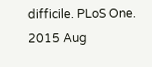difficile. PLoS One. 2015 Aug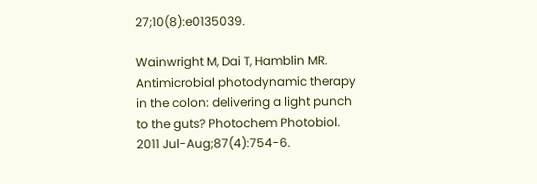27;10(8):e0135039.

Wainwright M, Dai T, Hamblin MR. Antimicrobial photodynamic therapy in the colon: delivering a light punch to the guts? Photochem Photobiol. 2011 Jul-Aug;87(4):754-6.